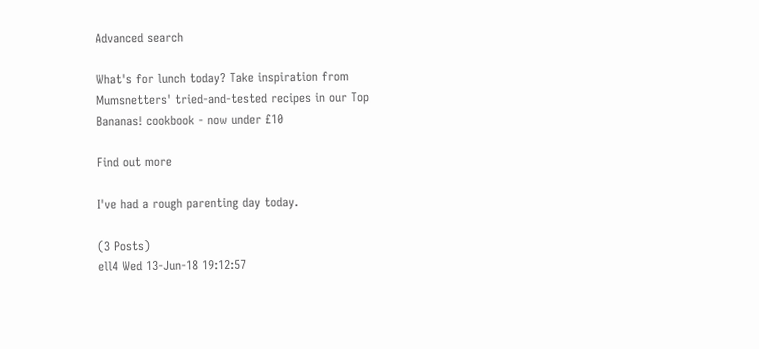Advanced search

What's for lunch today? Take inspiration from Mumsnetters' tried-and-tested recipes in our Top Bananas! cookbook - now under £10

Find out more

I've had a rough parenting day today.

(3 Posts)
ell4 Wed 13-Jun-18 19:12:57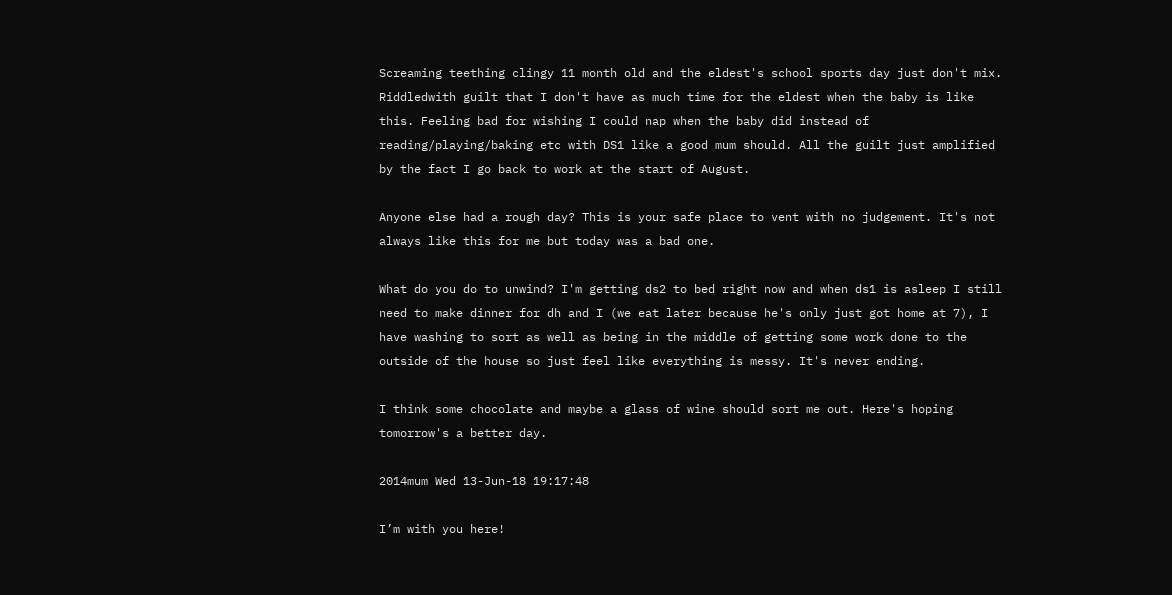Screaming teething clingy 11 month old and the eldest's school sports day just don't mix. Riddledwith guilt that I don't have as much time for the eldest when the baby is like this. Feeling bad for wishing I could nap when the baby did instead of reading/playing/baking etc with DS1 like a good mum should. All the guilt just amplified by the fact I go back to work at the start of August.

Anyone else had a rough day? This is your safe place to vent with no judgement. It's not always like this for me but today was a bad one.

What do you do to unwind? I'm getting ds2 to bed right now and when ds1 is asleep I still need to make dinner for dh and I (we eat later because he's only just got home at 7), I have washing to sort as well as being in the middle of getting some work done to the outside of the house so just feel like everything is messy. It's never ending.

I think some chocolate and maybe a glass of wine should sort me out. Here's hoping tomorrow's a better day.

2014mum Wed 13-Jun-18 19:17:48

I’m with you here!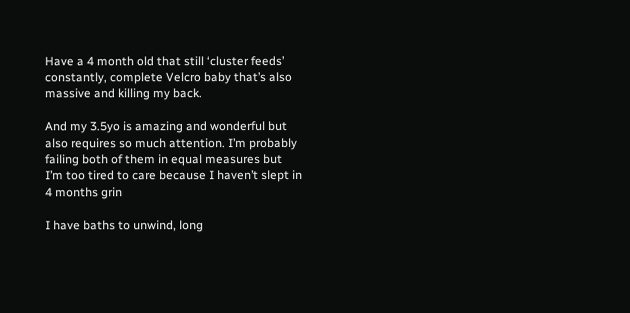Have a 4 month old that still ‘cluster feeds’ constantly, complete Velcro baby that’s also massive and killing my back.

And my 3.5yo is amazing and wonderful but also requires so much attention. I’m probably failing both of them in equal measures but I’m too tired to care because I haven’t slept in 4 months grin

I have baths to unwind, long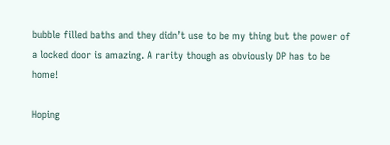bubble filled baths and they didn’t use to be my thing but the power of a locked door is amazing. A rarity though as obviously DP has to be home!

Hoping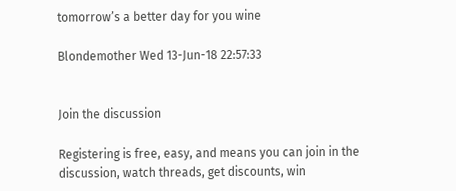tomorrow’s a better day for you wine

Blondemother Wed 13-Jun-18 22:57:33


Join the discussion

Registering is free, easy, and means you can join in the discussion, watch threads, get discounts, win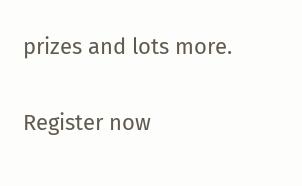prizes and lots more.

Register now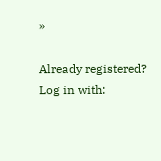»

Already registered? Log in with: